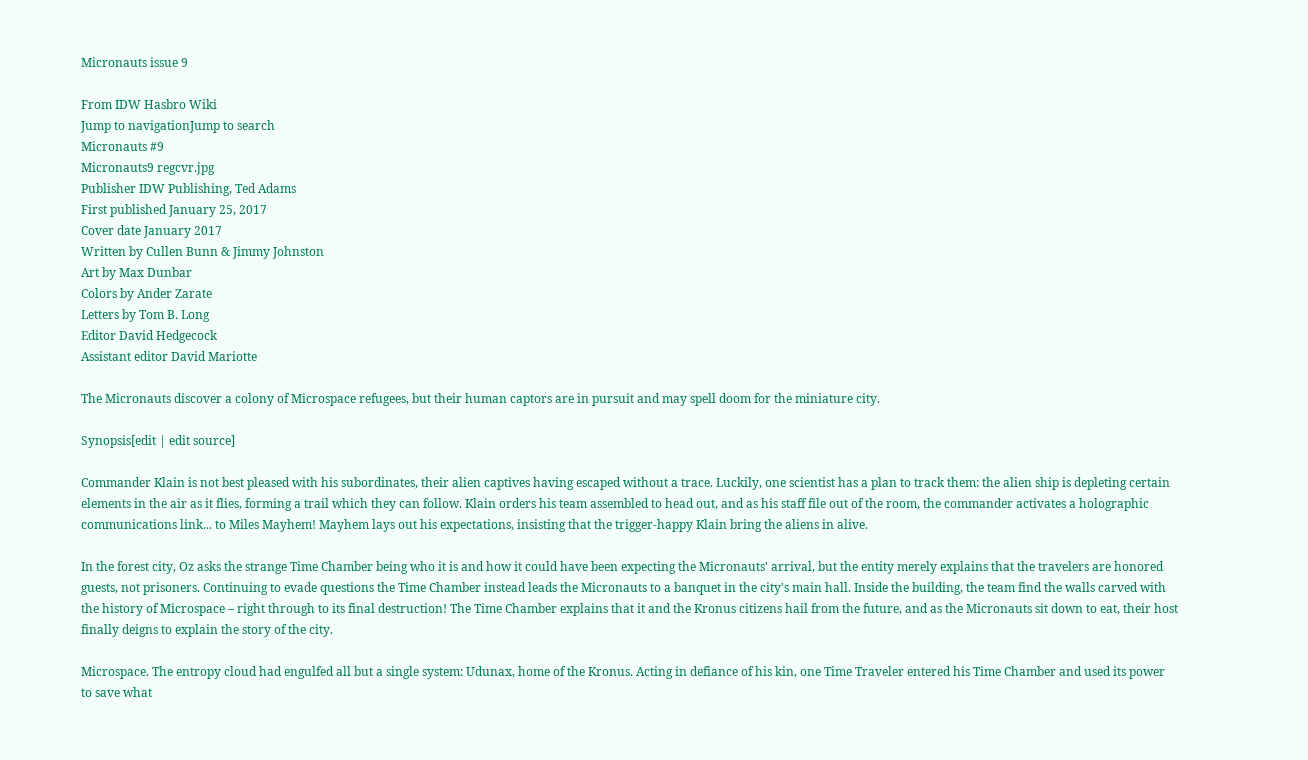Micronauts issue 9

From IDW Hasbro Wiki
Jump to navigationJump to search
Micronauts #9
Micronauts9 regcvr.jpg
Publisher IDW Publishing, Ted Adams
First published January 25, 2017
Cover date January 2017
Written by Cullen Bunn & Jimmy Johnston
Art by Max Dunbar
Colors by Ander Zarate
Letters by Tom B. Long
Editor David Hedgecock
Assistant editor David Mariotte

The Micronauts discover a colony of Microspace refugees, but their human captors are in pursuit and may spell doom for the miniature city.

Synopsis[edit | edit source]

Commander Klain is not best pleased with his subordinates, their alien captives having escaped without a trace. Luckily, one scientist has a plan to track them: the alien ship is depleting certain elements in the air as it flies, forming a trail which they can follow. Klain orders his team assembled to head out, and as his staff file out of the room, the commander activates a holographic communications link... to Miles Mayhem! Mayhem lays out his expectations, insisting that the trigger-happy Klain bring the aliens in alive.

In the forest city, Oz asks the strange Time Chamber being who it is and how it could have been expecting the Micronauts' arrival, but the entity merely explains that the travelers are honored guests, not prisoners. Continuing to evade questions the Time Chamber instead leads the Micronauts to a banquet in the city's main hall. Inside the building, the team find the walls carved with the history of Microspace – right through to its final destruction! The Time Chamber explains that it and the Kronus citizens hail from the future, and as the Micronauts sit down to eat, their host finally deigns to explain the story of the city.

Microspace. The entropy cloud had engulfed all but a single system: Udunax, home of the Kronus. Acting in defiance of his kin, one Time Traveler entered his Time Chamber and used its power to save what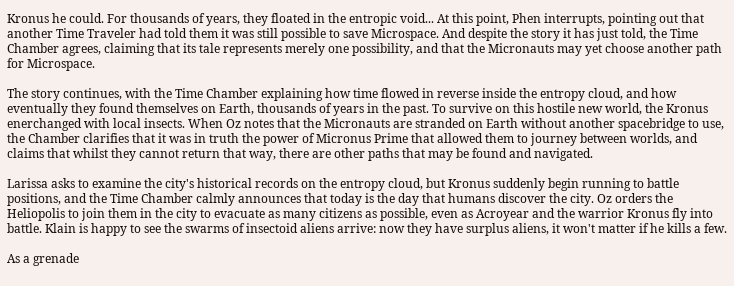Kronus he could. For thousands of years, they floated in the entropic void... At this point, Phen interrupts, pointing out that another Time Traveler had told them it was still possible to save Microspace. And despite the story it has just told, the Time Chamber agrees, claiming that its tale represents merely one possibility, and that the Micronauts may yet choose another path for Microspace.

The story continues, with the Time Chamber explaining how time flowed in reverse inside the entropy cloud, and how eventually they found themselves on Earth, thousands of years in the past. To survive on this hostile new world, the Kronus enerchanged with local insects. When Oz notes that the Micronauts are stranded on Earth without another spacebridge to use, the Chamber clarifies that it was in truth the power of Micronus Prime that allowed them to journey between worlds, and claims that whilst they cannot return that way, there are other paths that may be found and navigated.

Larissa asks to examine the city's historical records on the entropy cloud, but Kronus suddenly begin running to battle positions, and the Time Chamber calmly announces that today is the day that humans discover the city. Oz orders the Heliopolis to join them in the city to evacuate as many citizens as possible, even as Acroyear and the warrior Kronus fly into battle. Klain is happy to see the swarms of insectoid aliens arrive: now they have surplus aliens, it won't matter if he kills a few.

As a grenade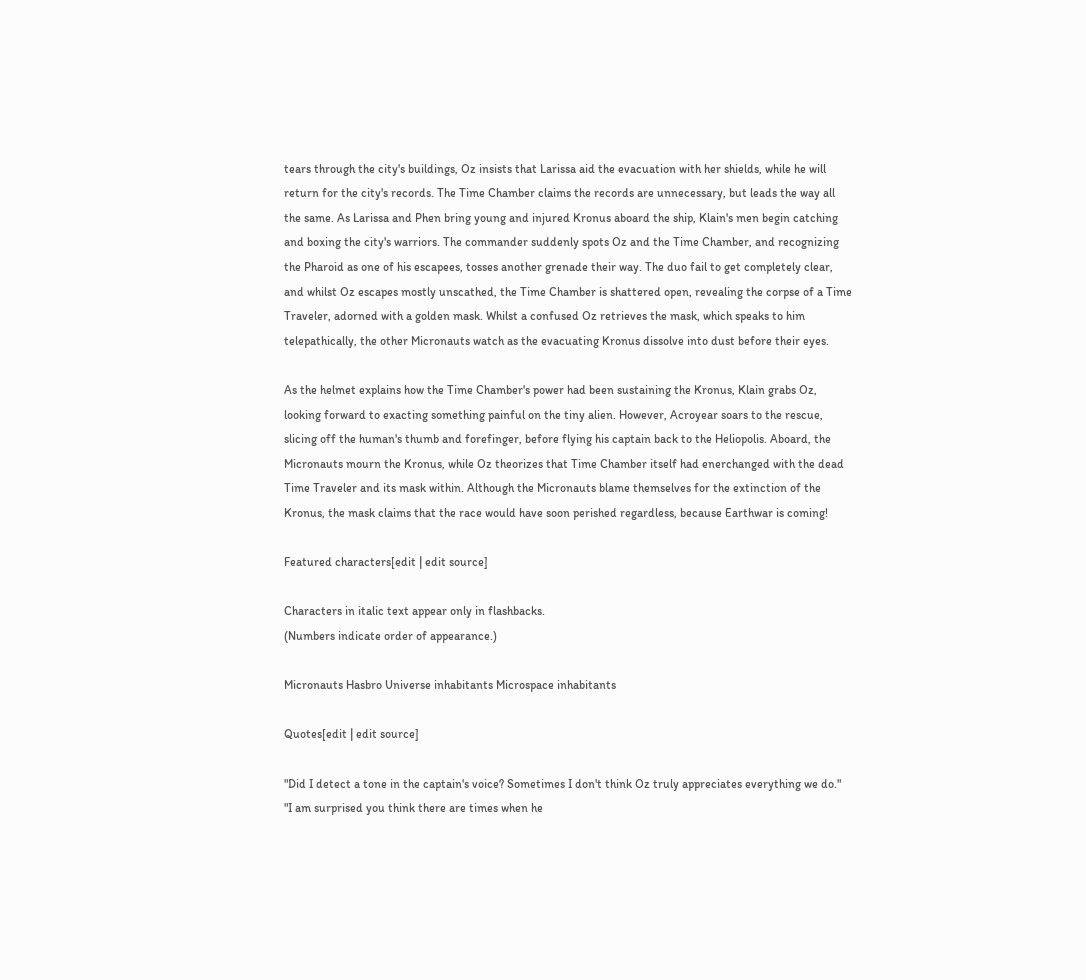tears through the city's buildings, Oz insists that Larissa aid the evacuation with her shields, while he will return for the city's records. The Time Chamber claims the records are unnecessary, but leads the way all the same. As Larissa and Phen bring young and injured Kronus aboard the ship, Klain's men begin catching and boxing the city's warriors. The commander suddenly spots Oz and the Time Chamber, and recognizing the Pharoid as one of his escapees, tosses another grenade their way. The duo fail to get completely clear, and whilst Oz escapes mostly unscathed, the Time Chamber is shattered open, revealing the corpse of a Time Traveler, adorned with a golden mask. Whilst a confused Oz retrieves the mask, which speaks to him telepathically, the other Micronauts watch as the evacuating Kronus dissolve into dust before their eyes.

As the helmet explains how the Time Chamber's power had been sustaining the Kronus, Klain grabs Oz, looking forward to exacting something painful on the tiny alien. However, Acroyear soars to the rescue, slicing off the human's thumb and forefinger, before flying his captain back to the Heliopolis. Aboard, the Micronauts mourn the Kronus, while Oz theorizes that Time Chamber itself had enerchanged with the dead Time Traveler and its mask within. Although the Micronauts blame themselves for the extinction of the Kronus, the mask claims that the race would have soon perished regardless, because Earthwar is coming!

Featured characters[edit | edit source]

Characters in italic text appear only in flashbacks.
(Numbers indicate order of appearance.)

Micronauts Hasbro Universe inhabitants Microspace inhabitants

Quotes[edit | edit source]

"Did I detect a tone in the captain's voice? Sometimes I don't think Oz truly appreciates everything we do."
"I am surprised you think there are times when he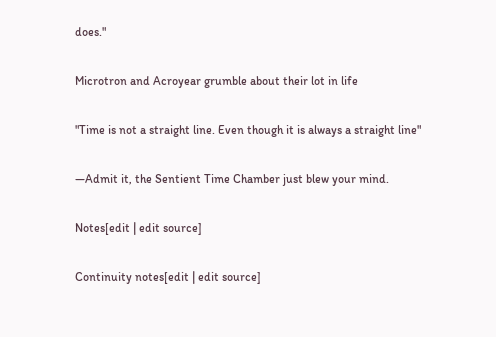does."

Microtron and Acroyear grumble about their lot in life

"Time is not a straight line. Even though it is always a straight line"

—Admit it, the Sentient Time Chamber just blew your mind.

Notes[edit | edit source]

Continuity notes[edit | edit source]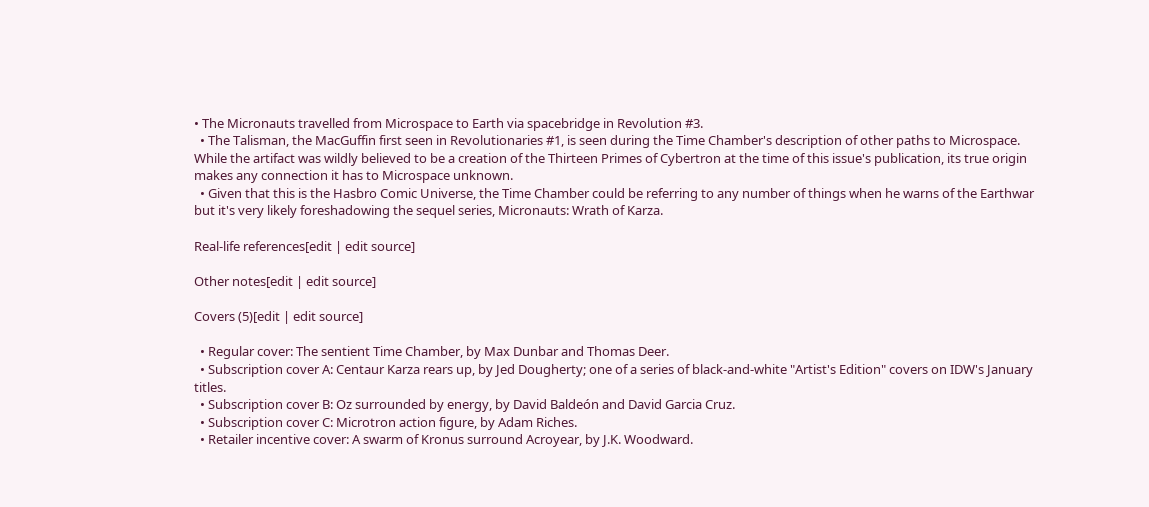• The Micronauts travelled from Microspace to Earth via spacebridge in Revolution #3.
  • The Talisman, the MacGuffin first seen in Revolutionaries #1, is seen during the Time Chamber's description of other paths to Microspace. While the artifact was wildly believed to be a creation of the Thirteen Primes of Cybertron at the time of this issue's publication, its true origin makes any connection it has to Microspace unknown.
  • Given that this is the Hasbro Comic Universe, the Time Chamber could be referring to any number of things when he warns of the Earthwar but it's very likely foreshadowing the sequel series, Micronauts: Wrath of Karza.

Real-life references[edit | edit source]

Other notes[edit | edit source]

Covers (5)[edit | edit source]

  • Regular cover: The sentient Time Chamber, by Max Dunbar and Thomas Deer.
  • Subscription cover A: Centaur Karza rears up, by Jed Dougherty; one of a series of black-and-white "Artist's Edition" covers on IDW's January titles.
  • Subscription cover B: Oz surrounded by energy, by David Baldeón and David Garcia Cruz.
  • Subscription cover C: Microtron action figure, by Adam Riches.
  • Retailer incentive cover: A swarm of Kronus surround Acroyear, by J.K. Woodward.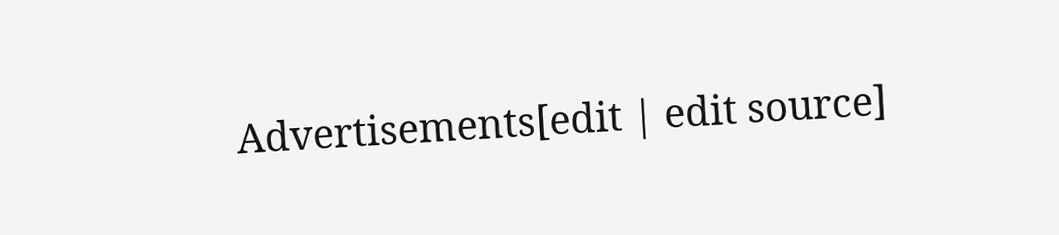Advertisements[edit | edit source]